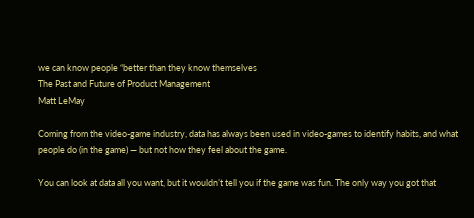we can know people “better than they know themselves
The Past and Future of Product Management
Matt LeMay

Coming from the video-game industry, data has always been used in video-games to identify habits, and what people do (in the game) — but not how they feel about the game.

You can look at data all you want, but it wouldn’t tell you if the game was fun. The only way you got that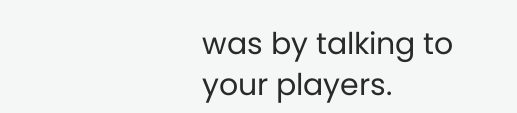was by talking to your players.